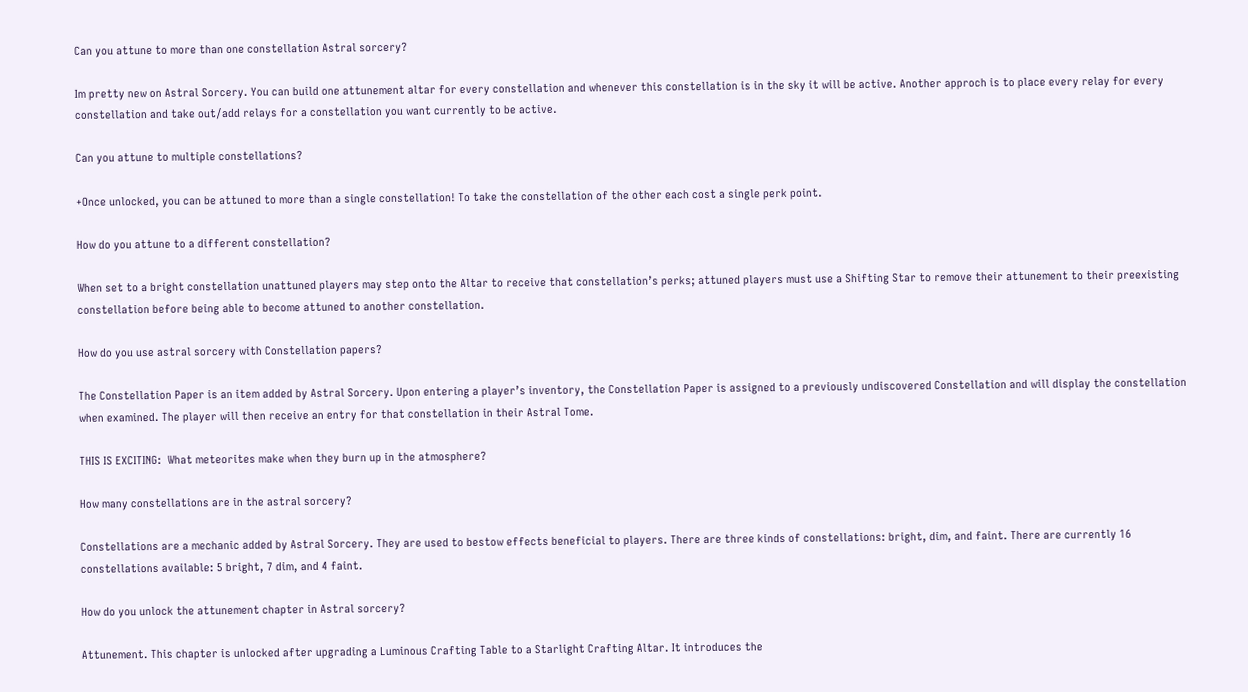Can you attune to more than one constellation Astral sorcery?

Im pretty new on Astral Sorcery. You can build one attunement altar for every constellation and whenever this constellation is in the sky it will be active. Another approch is to place every relay for every constellation and take out/add relays for a constellation you want currently to be active.

Can you attune to multiple constellations?

+Once unlocked, you can be attuned to more than a single constellation! To take the constellation of the other each cost a single perk point.

How do you attune to a different constellation?

When set to a bright constellation unattuned players may step onto the Altar to receive that constellation’s perks; attuned players must use a Shifting Star to remove their attunement to their preexisting constellation before being able to become attuned to another constellation.

How do you use astral sorcery with Constellation papers?

The Constellation Paper is an item added by Astral Sorcery. Upon entering a player’s inventory, the Constellation Paper is assigned to a previously undiscovered Constellation and will display the constellation when examined. The player will then receive an entry for that constellation in their Astral Tome.

THIS IS EXCITING:  What meteorites make when they burn up in the atmosphere?

How many constellations are in the astral sorcery?

Constellations are a mechanic added by Astral Sorcery. They are used to bestow effects beneficial to players. There are three kinds of constellations: bright, dim, and faint. There are currently 16 constellations available: 5 bright, 7 dim, and 4 faint.

How do you unlock the attunement chapter in Astral sorcery?

Attunement. This chapter is unlocked after upgrading a Luminous Crafting Table to a Starlight Crafting Altar. It introduces the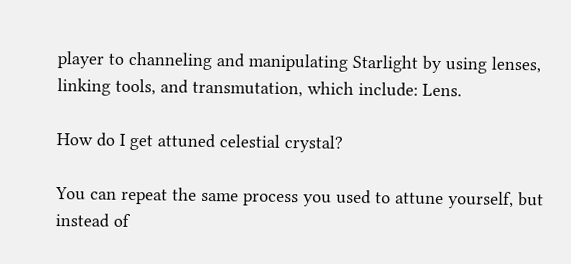player to channeling and manipulating Starlight by using lenses, linking tools, and transmutation, which include: Lens.

How do I get attuned celestial crystal?

You can repeat the same process you used to attune yourself, but instead of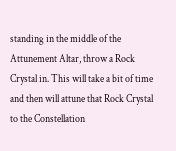standing in the middle of the Attunement Altar, throw a Rock Crystal in. This will take a bit of time and then will attune that Rock Crystal to the Constellation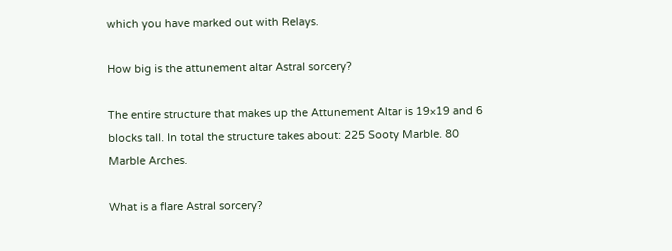which you have marked out with Relays.

How big is the attunement altar Astral sorcery?

The entire structure that makes up the Attunement Altar is 19×19 and 6 blocks tall. In total the structure takes about: 225 Sooty Marble. 80 Marble Arches.

What is a flare Astral sorcery?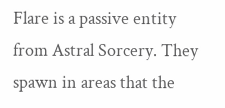Flare is a passive entity from Astral Sorcery. They spawn in areas that the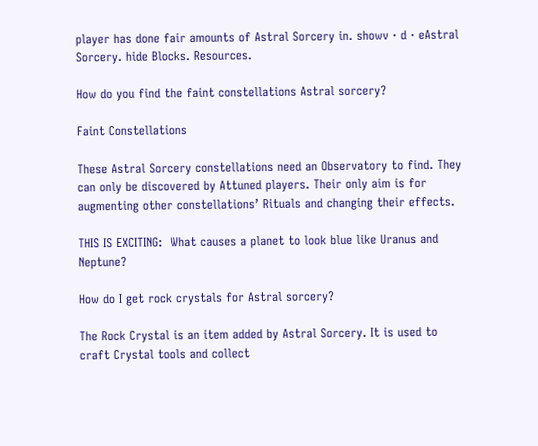player has done fair amounts of Astral Sorcery in. showv · d · eAstral Sorcery. hide Blocks. Resources.

How do you find the faint constellations Astral sorcery?

Faint Constellations

These Astral Sorcery constellations need an Observatory to find. They can only be discovered by Attuned players. Their only aim is for augmenting other constellations’ Rituals and changing their effects.

THIS IS EXCITING:  What causes a planet to look blue like Uranus and Neptune?

How do I get rock crystals for Astral sorcery?

The Rock Crystal is an item added by Astral Sorcery. It is used to craft Crystal tools and collect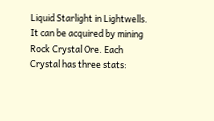Liquid Starlight in Lightwells. It can be acquired by mining Rock Crystal Ore. Each Crystal has three stats: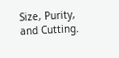Size, Purity, and Cutting.